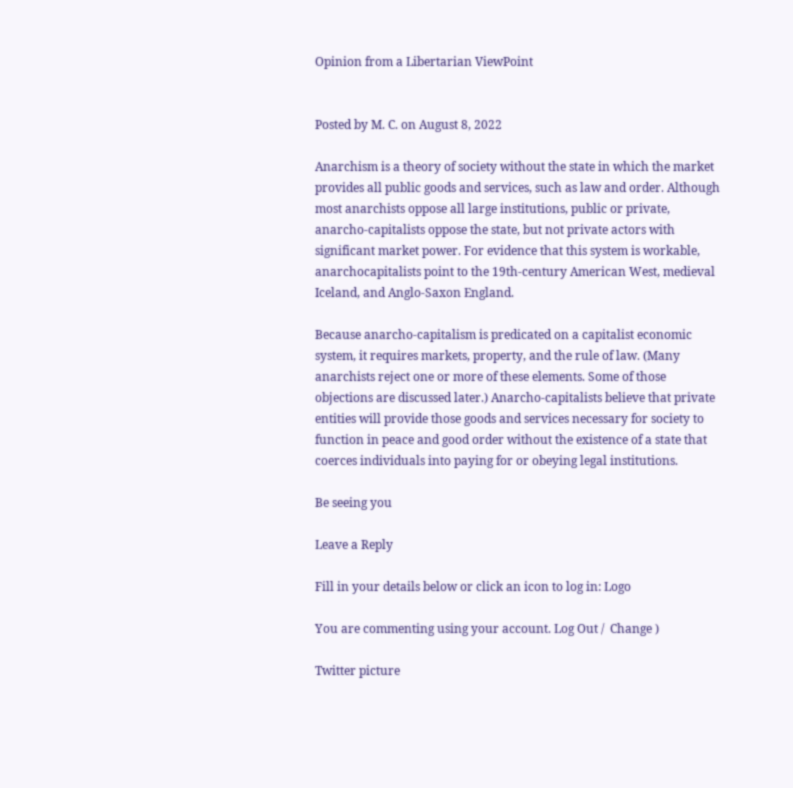Opinion from a Libertarian ViewPoint


Posted by M. C. on August 8, 2022

Anarchism is a theory of society without the state in which the market provides all public goods and services, such as law and order. Although most anarchists oppose all large institutions, public or private, anarcho‐capitalists oppose the state, but not private actors with significant market power. For evidence that this system is workable, anarchocapitalists point to the 19th‐century American West, medieval Iceland, and Anglo‐Saxon England.

Because anarcho‐capitalism is predicated on a capitalist economic system, it requires markets, property, and the rule of law. (Many anarchists reject one or more of these elements. Some of those objections are discussed later.) Anarcho‐capitalists believe that private entities will provide those goods and services necessary for society to function in peace and good order without the existence of a state that coerces individuals into paying for or obeying legal institutions.

Be seeing you

Leave a Reply

Fill in your details below or click an icon to log in: Logo

You are commenting using your account. Log Out /  Change )

Twitter picture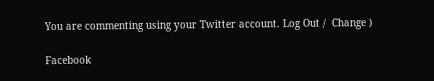You are commenting using your Twitter account. Log Out /  Change )

Facebook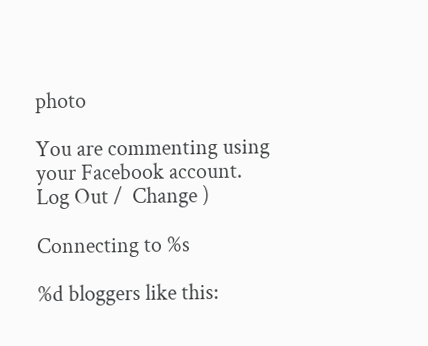photo

You are commenting using your Facebook account. Log Out /  Change )

Connecting to %s

%d bloggers like this: